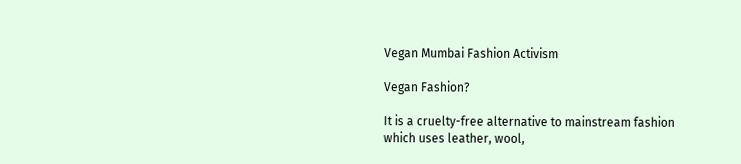Vegan Mumbai Fashion Activism

Vegan Fashion?

It is a cruelty-free alternative to mainstream fashion which uses leather, wool,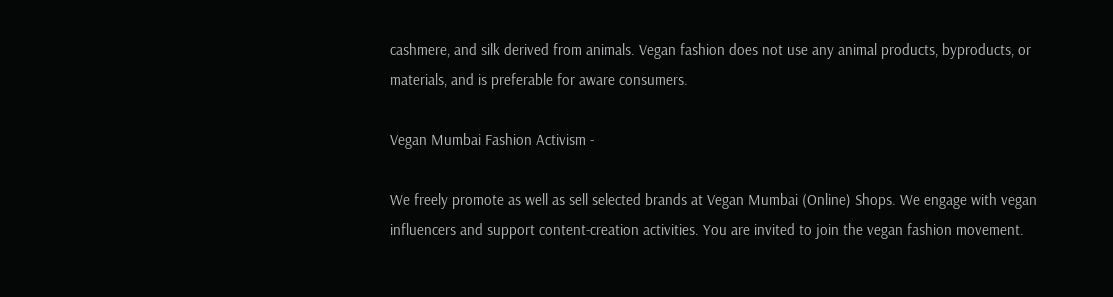cashmere, and silk derived from animals. Vegan fashion does not use any animal products, byproducts, or materials, and is preferable for aware consumers.

Vegan Mumbai Fashion Activism -

We freely promote as well as sell selected brands at Vegan Mumbai (Online) Shops. We engage with vegan influencers and support content-creation activities. You are invited to join the vegan fashion movement.